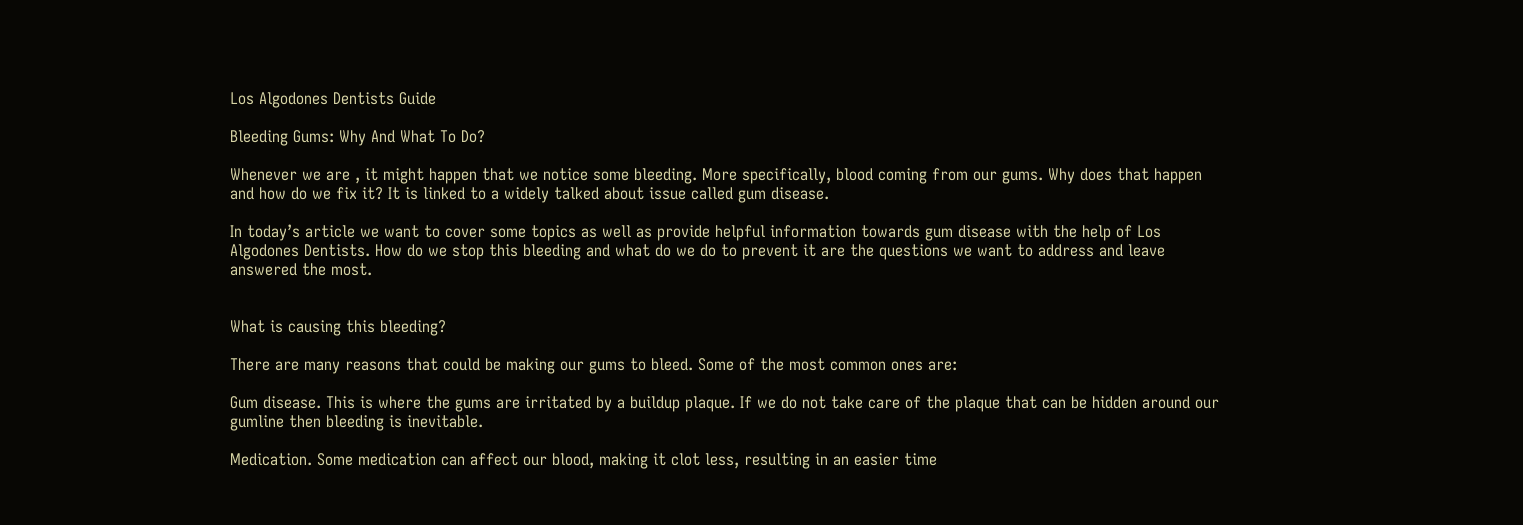Los Algodones Dentists Guide

Bleeding Gums: Why And What To Do?

Whenever we are , it might happen that we notice some bleeding. More specifically, blood coming from our gums. Why does that happen and how do we fix it? It is linked to a widely talked about issue called gum disease.

In today’s article we want to cover some topics as well as provide helpful information towards gum disease with the help of Los Algodones Dentists. How do we stop this bleeding and what do we do to prevent it are the questions we want to address and leave answered the most.


What is causing this bleeding?

There are many reasons that could be making our gums to bleed. Some of the most common ones are:

Gum disease. This is where the gums are irritated by a buildup plaque. If we do not take care of the plaque that can be hidden around our gumline then bleeding is inevitable.

Medication. Some medication can affect our blood, making it clot less, resulting in an easier time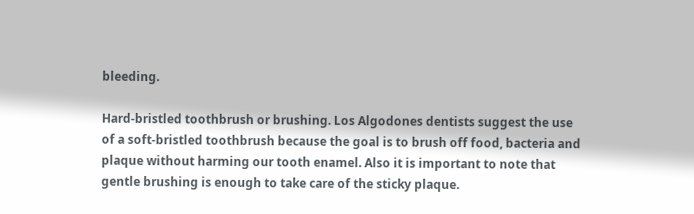bleeding.

Hard-bristled toothbrush or brushing. Los Algodones dentists suggest the use of a soft-bristled toothbrush because the goal is to brush off food, bacteria and plaque without harming our tooth enamel. Also it is important to note that gentle brushing is enough to take care of the sticky plaque.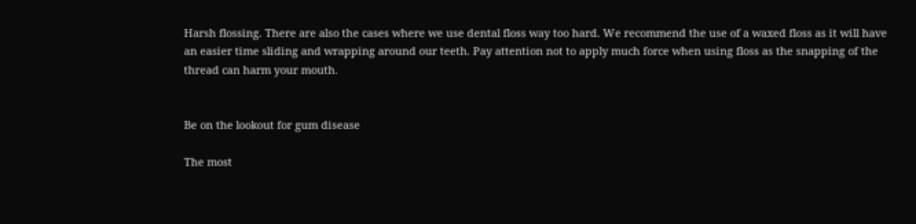Harsh flossing. There are also the cases where we use dental floss way too hard. We recommend the use of a waxed floss as it will have an easier time sliding and wrapping around our teeth. Pay attention not to apply much force when using floss as the snapping of the thread can harm your mouth.


Be on the lookout for gum disease

The most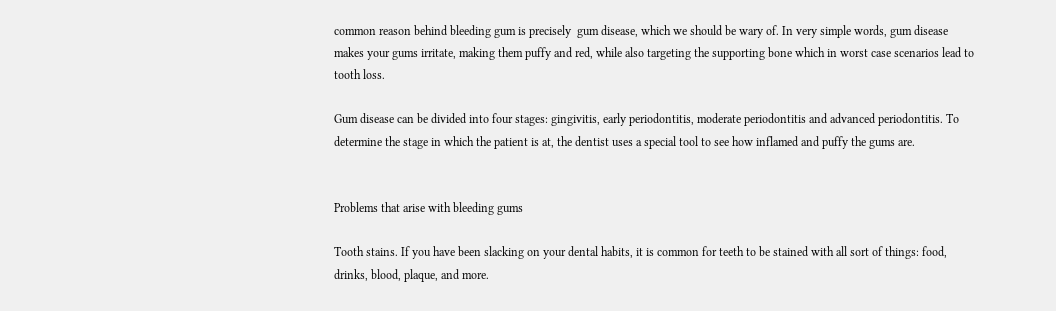common reason behind bleeding gum is precisely  gum disease, which we should be wary of. In very simple words, gum disease makes your gums irritate, making them puffy and red, while also targeting the supporting bone which in worst case scenarios lead to tooth loss.

Gum disease can be divided into four stages: gingivitis, early periodontitis, moderate periodontitis and advanced periodontitis. To determine the stage in which the patient is at, the dentist uses a special tool to see how inflamed and puffy the gums are.


Problems that arise with bleeding gums

Tooth stains. If you have been slacking on your dental habits, it is common for teeth to be stained with all sort of things: food, drinks, blood, plaque, and more.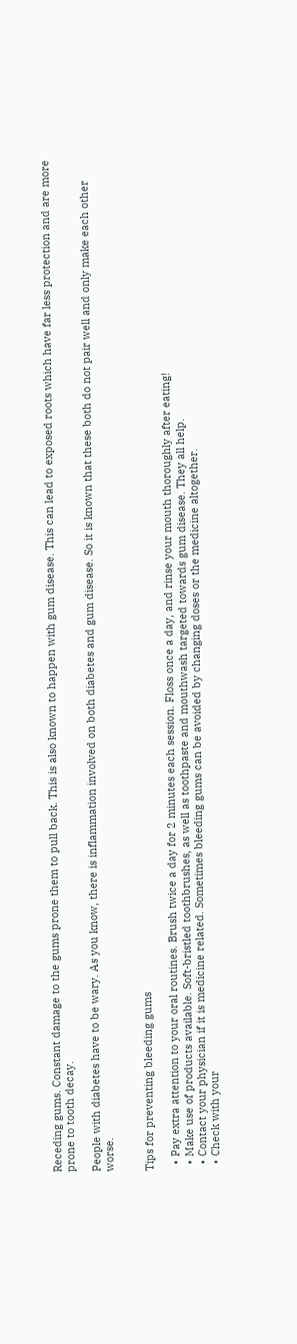Receding gums. Constant damage to the gums prone them to pull back. This is also known to happen with gum disease. This can lead to exposed roots which have far less protection and are more prone to tooth decay.

People with diabetes have to be wary. As you know, there is inflammation involved on both diabetes and gum disease. So it is known that these both do not pair well and only make each other worse.


Tips for preventing bleeding gums

  • Pay extra attention to your oral routines. Brush twice a day for 2 minutes each session. Floss once a day, and rinse your mouth thoroughly after eating!
  • Make use of products available. Soft-bristled toothbrushes, as well as toothpaste and mouthwash targeted towards gum disease. They all help.
  • Contact your physician if it is medicine related. Sometimes bleeding gums can be avoided by changing doses or the medicine altogether.
  • Check with your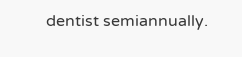dentist semiannually.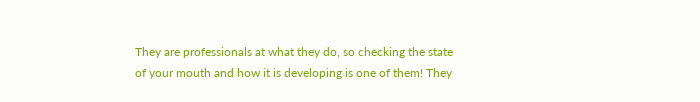They are professionals at what they do, so checking the state of your mouth and how it is developing is one of them! They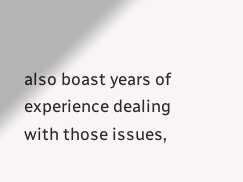also boast years of experience dealing with those issues,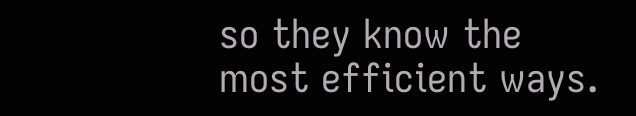so they know the most efficient ways.